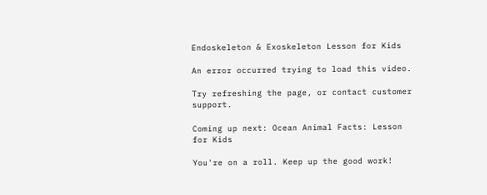Endoskeleton & Exoskeleton Lesson for Kids

An error occurred trying to load this video.

Try refreshing the page, or contact customer support.

Coming up next: Ocean Animal Facts: Lesson for Kids

You're on a roll. Keep up the good work!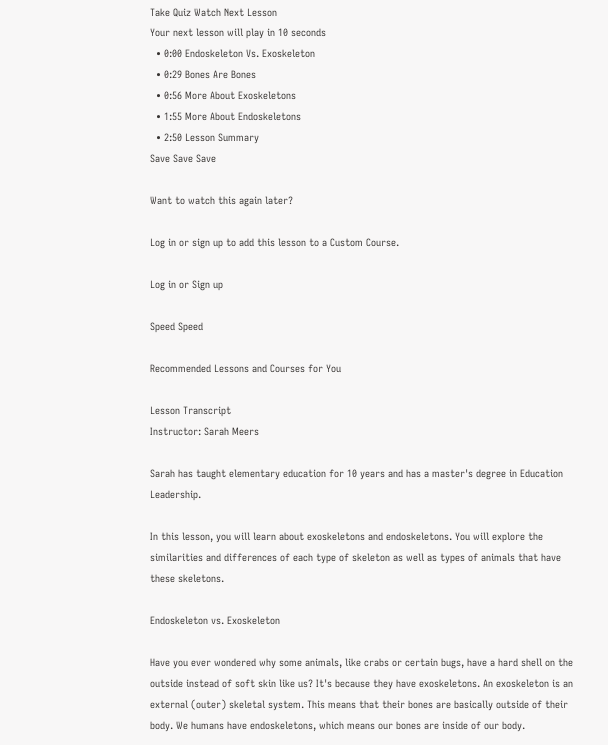Take Quiz Watch Next Lesson
Your next lesson will play in 10 seconds
  • 0:00 Endoskeleton Vs. Exoskeleton
  • 0:29 Bones Are Bones
  • 0:56 More About Exoskeletons
  • 1:55 More About Endoskeletons
  • 2:50 Lesson Summary
Save Save Save

Want to watch this again later?

Log in or sign up to add this lesson to a Custom Course.

Log in or Sign up

Speed Speed

Recommended Lessons and Courses for You

Lesson Transcript
Instructor: Sarah Meers

Sarah has taught elementary education for 10 years and has a master's degree in Education Leadership.

In this lesson, you will learn about exoskeletons and endoskeletons. You will explore the similarities and differences of each type of skeleton as well as types of animals that have these skeletons.

Endoskeleton vs. Exoskeleton

Have you ever wondered why some animals, like crabs or certain bugs, have a hard shell on the outside instead of soft skin like us? It's because they have exoskeletons. An exoskeleton is an external (outer) skeletal system. This means that their bones are basically outside of their body. We humans have endoskeletons, which means our bones are inside of our body.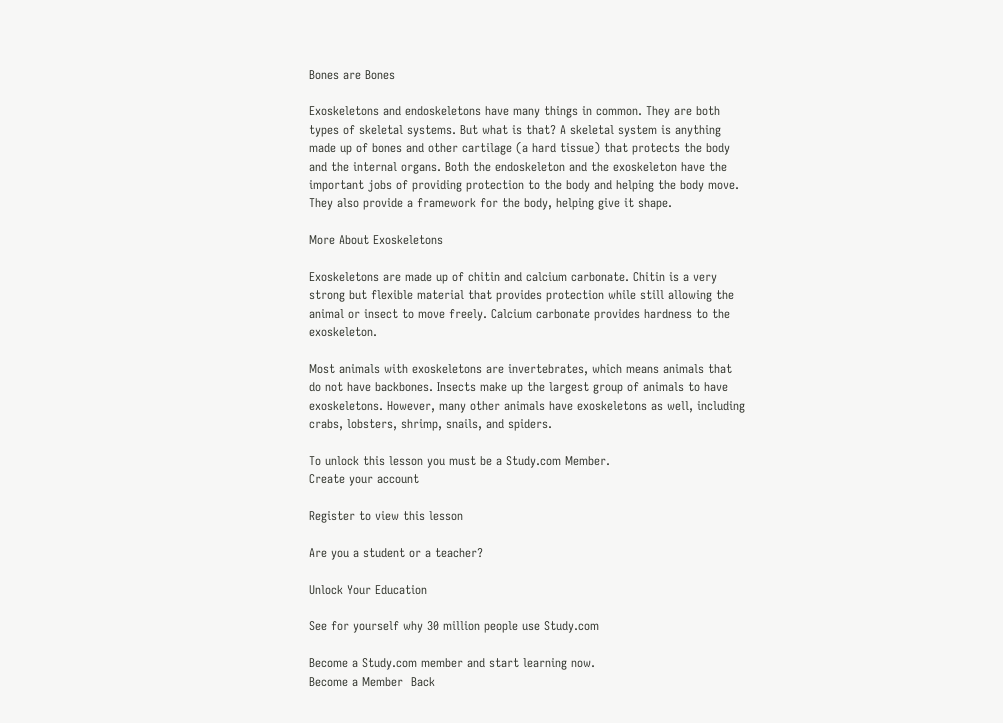Bones are Bones

Exoskeletons and endoskeletons have many things in common. They are both types of skeletal systems. But what is that? A skeletal system is anything made up of bones and other cartilage (a hard tissue) that protects the body and the internal organs. Both the endoskeleton and the exoskeleton have the important jobs of providing protection to the body and helping the body move. They also provide a framework for the body, helping give it shape.

More About Exoskeletons

Exoskeletons are made up of chitin and calcium carbonate. Chitin is a very strong but flexible material that provides protection while still allowing the animal or insect to move freely. Calcium carbonate provides hardness to the exoskeleton.

Most animals with exoskeletons are invertebrates, which means animals that do not have backbones. Insects make up the largest group of animals to have exoskeletons. However, many other animals have exoskeletons as well, including crabs, lobsters, shrimp, snails, and spiders.

To unlock this lesson you must be a Study.com Member.
Create your account

Register to view this lesson

Are you a student or a teacher?

Unlock Your Education

See for yourself why 30 million people use Study.com

Become a Study.com member and start learning now.
Become a Member  Back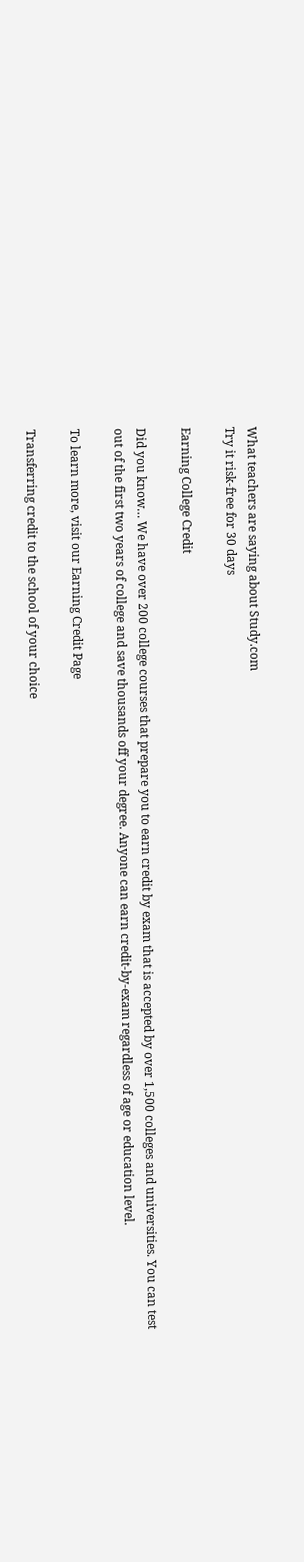What teachers are saying about Study.com
Try it risk-free for 30 days

Earning College Credit

Did you know… We have over 200 college courses that prepare you to earn credit by exam that is accepted by over 1,500 colleges and universities. You can test out of the first two years of college and save thousands off your degree. Anyone can earn credit-by-exam regardless of age or education level.

To learn more, visit our Earning Credit Page

Transferring credit to the school of your choice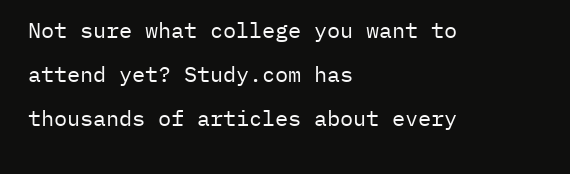Not sure what college you want to attend yet? Study.com has thousands of articles about every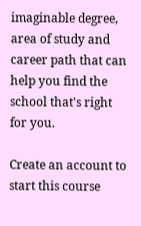imaginable degree, area of study and career path that can help you find the school that's right for you.

Create an account to start this course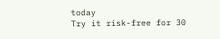today
Try it risk-free for 30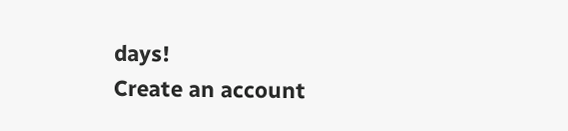days!
Create an account